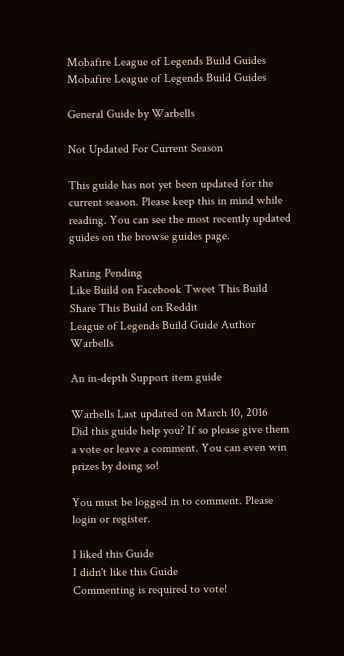Mobafire League of Legends Build Guides Mobafire League of Legends Build Guides

General Guide by Warbells

Not Updated For Current Season

This guide has not yet been updated for the current season. Please keep this in mind while reading. You can see the most recently updated guides on the browse guides page.

Rating Pending
Like Build on Facebook Tweet This Build Share This Build on Reddit
League of Legends Build Guide Author Warbells

An in-depth Support item guide

Warbells Last updated on March 10, 2016
Did this guide help you? If so please give them a vote or leave a comment. You can even win prizes by doing so!

You must be logged in to comment. Please login or register.

I liked this Guide
I didn't like this Guide
Commenting is required to vote!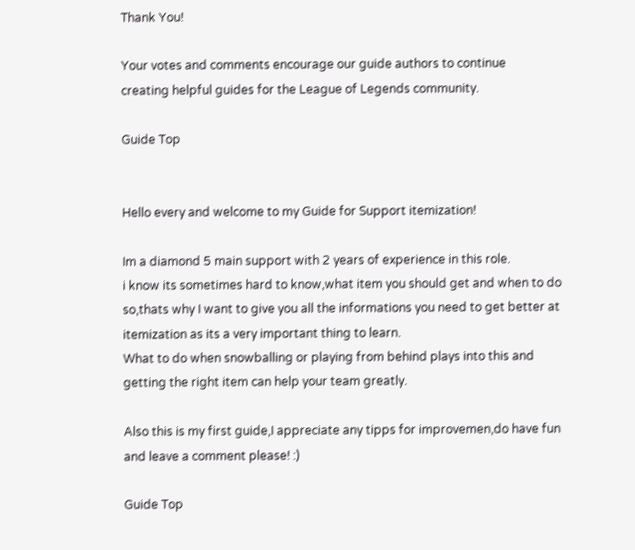Thank You!

Your votes and comments encourage our guide authors to continue
creating helpful guides for the League of Legends community.

Guide Top


Hello every and welcome to my Guide for Support itemization!

Im a diamond 5 main support with 2 years of experience in this role.
i know its sometimes hard to know,what item you should get and when to do so,thats why I want to give you all the informations you need to get better at itemization as its a very important thing to learn.
What to do when snowballing or playing from behind plays into this and getting the right item can help your team greatly.

Also this is my first guide,I appreciate any tipps for improvemen,do have fun and leave a comment please! :)

Guide Top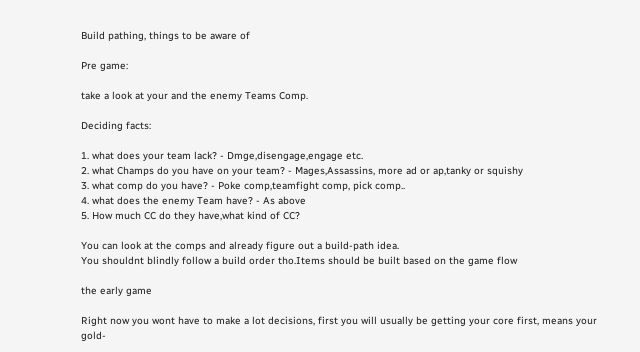Build pathing, things to be aware of

Pre game:

take a look at your and the enemy Teams Comp.

Deciding facts:

1. what does your team lack? - Dmge,disengage,engage etc.
2. what Champs do you have on your team? - Mages,Assassins, more ad or ap,tanky or squishy
3. what comp do you have? - Poke comp,teamfight comp, pick comp..
4. what does the enemy Team have? - As above
5. How much CC do they have,what kind of CC?

You can look at the comps and already figure out a build-path idea.
You shouldnt blindly follow a build order tho.Items should be built based on the game flow

the early game

Right now you wont have to make a lot decisions, first you will usually be getting your core first, means your gold-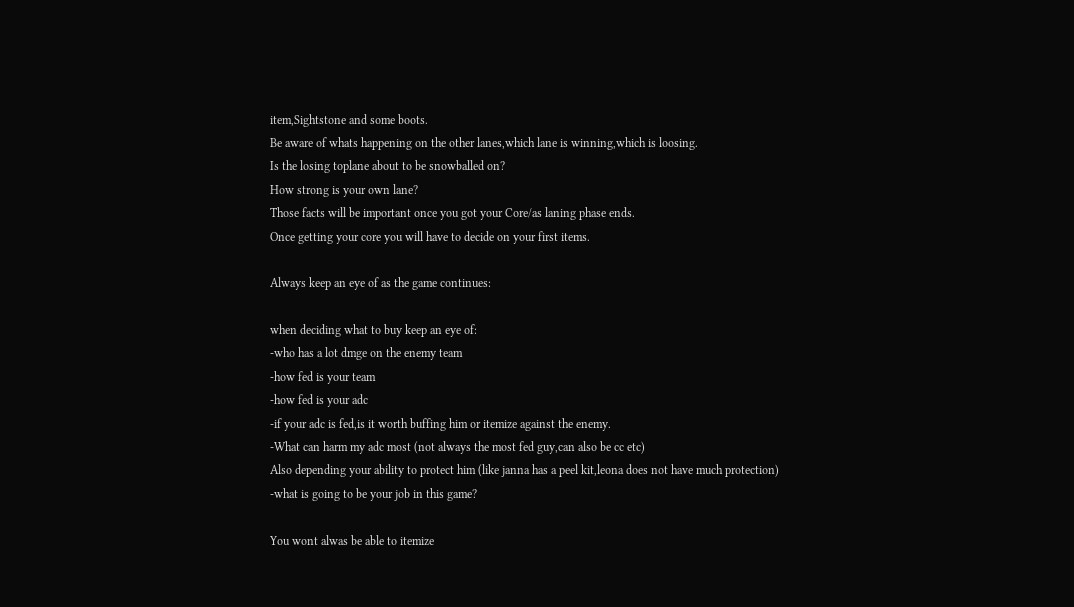item,Sightstone and some boots.
Be aware of whats happening on the other lanes,which lane is winning,which is loosing.
Is the losing toplane about to be snowballed on?
How strong is your own lane?
Those facts will be important once you got your Core/as laning phase ends.
Once getting your core you will have to decide on your first items.

Always keep an eye of as the game continues:

when deciding what to buy keep an eye of:
-who has a lot dmge on the enemy team
-how fed is your team
-how fed is your adc
-if your adc is fed,is it worth buffing him or itemize against the enemy.
-What can harm my adc most (not always the most fed guy,can also be cc etc)
Also depending your ability to protect him (like janna has a peel kit,leona does not have much protection)
-what is going to be your job in this game?

You wont alwas be able to itemize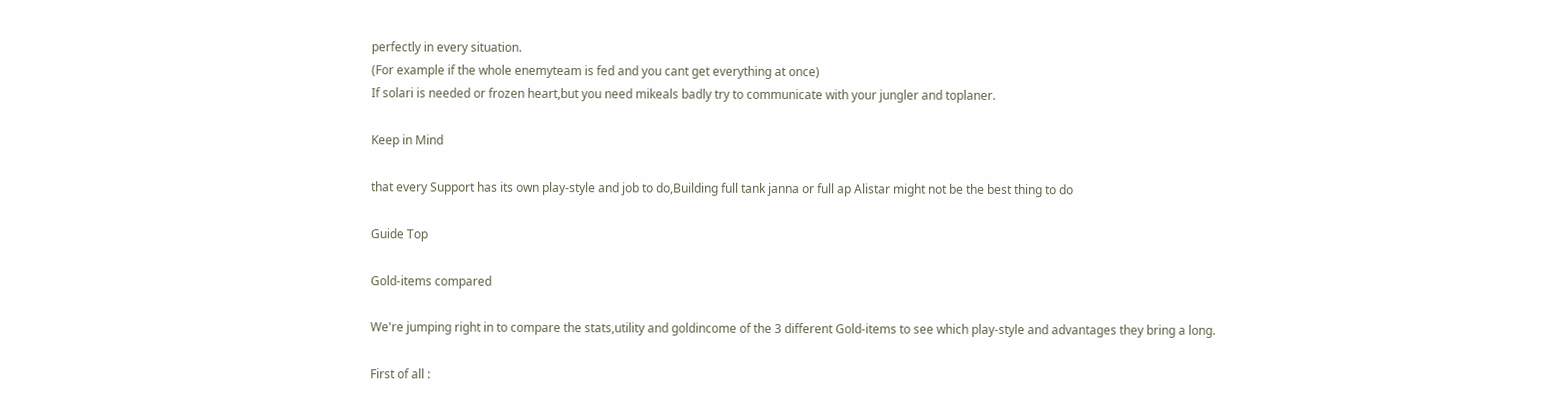perfectly in every situation.
(For example if the whole enemyteam is fed and you cant get everything at once)
If solari is needed or frozen heart,but you need mikeals badly try to communicate with your jungler and toplaner.

Keep in Mind

that every Support has its own play-style and job to do,Building full tank janna or full ap Alistar might not be the best thing to do

Guide Top

Gold-items compared

We're jumping right in to compare the stats,utility and goldincome of the 3 different Gold-items to see which play-style and advantages they bring a long.

First of all :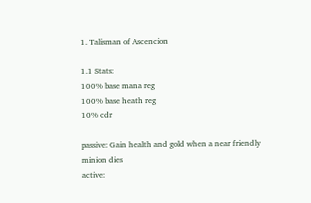1. Talisman of Ascencion

1.1 Stats:
100% base mana reg
100% base heath reg
10% cdr

passive: Gain health and gold when a near friendly minion dies
active: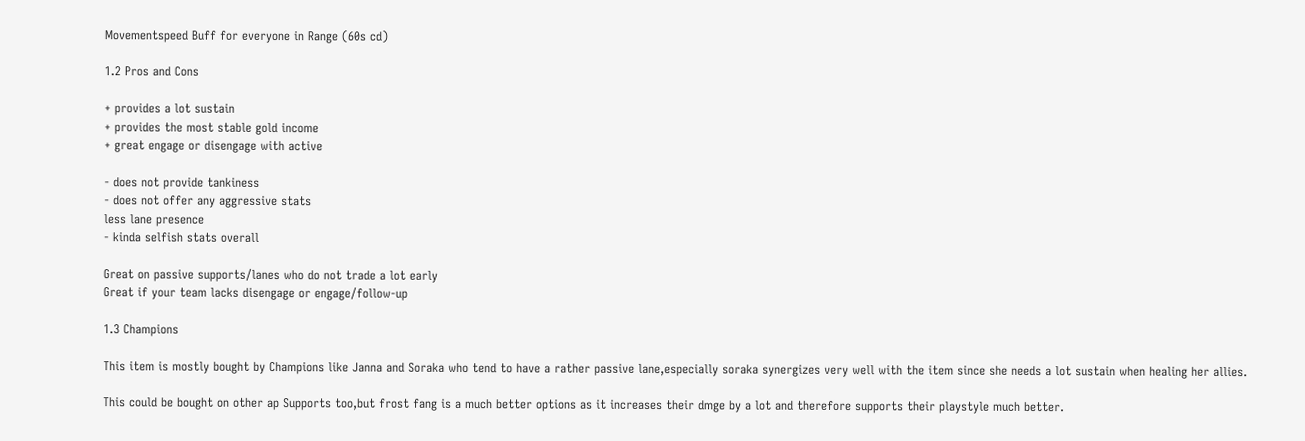Movementspeed Buff for everyone in Range (60s cd)

1.2 Pros and Cons

+ provides a lot sustain
+ provides the most stable gold income
+ great engage or disengage with active

- does not provide tankiness
- does not offer any aggressive stats
less lane presence
- kinda selfish stats overall

Great on passive supports/lanes who do not trade a lot early
Great if your team lacks disengage or engage/follow-up

1.3 Champions

This item is mostly bought by Champions like Janna and Soraka who tend to have a rather passive lane,especially soraka synergizes very well with the item since she needs a lot sustain when healing her allies.

This could be bought on other ap Supports too,but frost fang is a much better options as it increases their dmge by a lot and therefore supports their playstyle much better.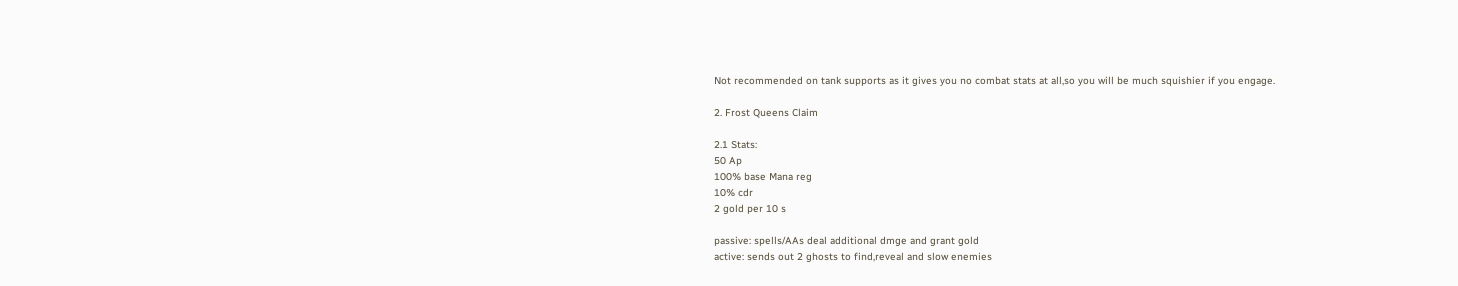Not recommended on tank supports as it gives you no combat stats at all,so you will be much squishier if you engage.

2. Frost Queens Claim

2.1 Stats:
50 Ap
100% base Mana reg
10% cdr
2 gold per 10 s

passive: spells/AAs deal additional dmge and grant gold
active: sends out 2 ghosts to find,reveal and slow enemies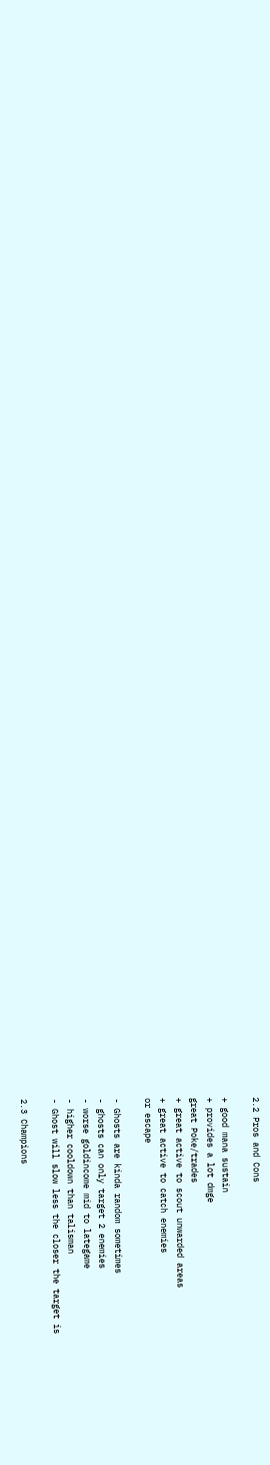2.2 Pros and Cons

+ good mana sustain
+ provides a lot dmge
great Poke/trades
+ great active to scout unwarded areas
+ great active to catch enemies
or escape

- Ghosts are kinda random sometimes
- ghosts can only target 2 enemies
- worse goldincome mid to lategame
- higher cooldown than talisman
- Ghost will slow less the closer the target is

2.3 Champions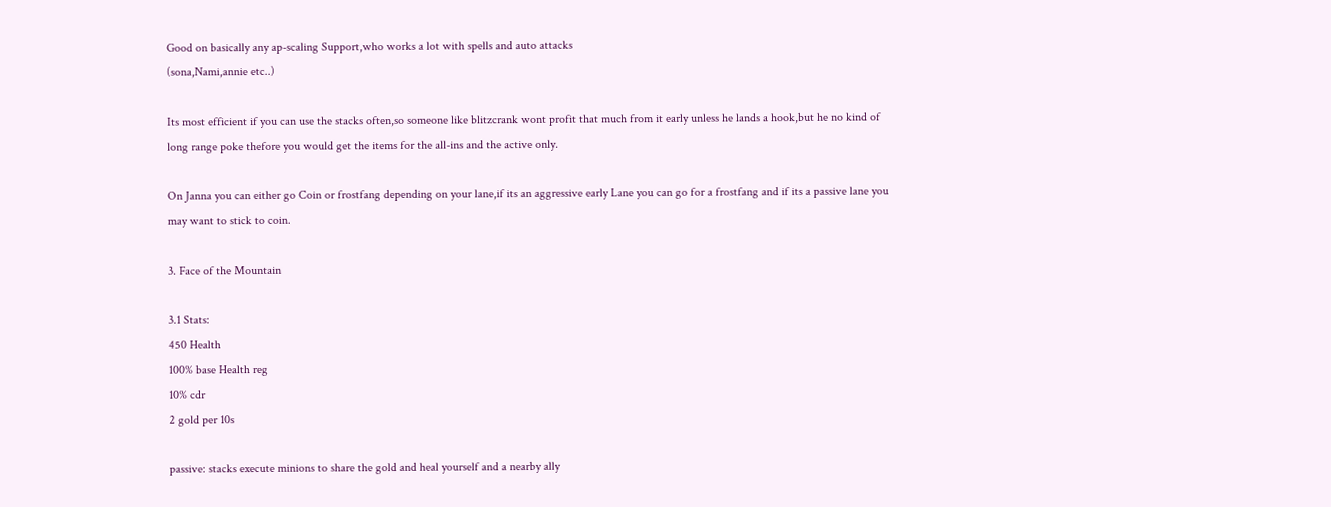Good on basically any ap-scaling Support,who works a lot with spells and auto attacks
(sona,Nami,annie etc..)

Its most efficient if you can use the stacks often,so someone like blitzcrank wont profit that much from it early unless he lands a hook,but he no kind of long range poke thefore you would get the items for the all-ins and the active only.

On Janna you can either go Coin or frostfang depending on your lane,if its an aggressive early Lane you can go for a frostfang and if its a passive lane you may want to stick to coin.

3. Face of the Mountain

3.1 Stats:
450 Health
100% base Health reg
10% cdr
2 gold per 10s

passive: stacks execute minions to share the gold and heal yourself and a nearby ally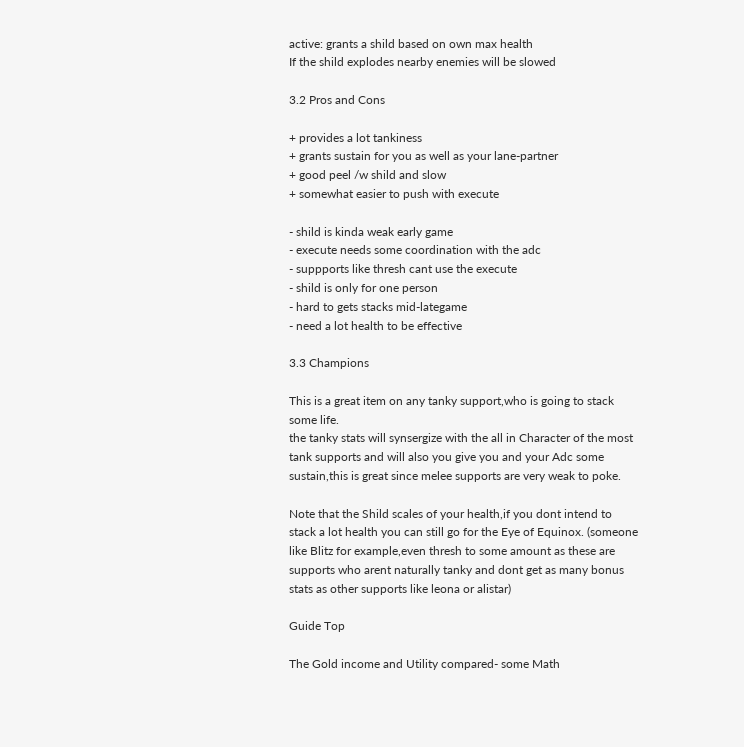active: grants a shild based on own max health
If the shild explodes nearby enemies will be slowed

3.2 Pros and Cons

+ provides a lot tankiness
+ grants sustain for you as well as your lane-partner
+ good peel /w shild and slow
+ somewhat easier to push with execute

- shild is kinda weak early game
- execute needs some coordination with the adc
- suppports like thresh cant use the execute
- shild is only for one person
- hard to gets stacks mid-lategame
- need a lot health to be effective

3.3 Champions

This is a great item on any tanky support,who is going to stack some life.
the tanky stats will synsergize with the all in Character of the most tank supports and will also you give you and your Adc some sustain,this is great since melee supports are very weak to poke.

Note that the Shild scales of your health,if you dont intend to stack a lot health you can still go for the Eye of Equinox. (someone like Blitz for example,even thresh to some amount as these are supports who arent naturally tanky and dont get as many bonus stats as other supports like leona or alistar)

Guide Top

The Gold income and Utility compared- some Math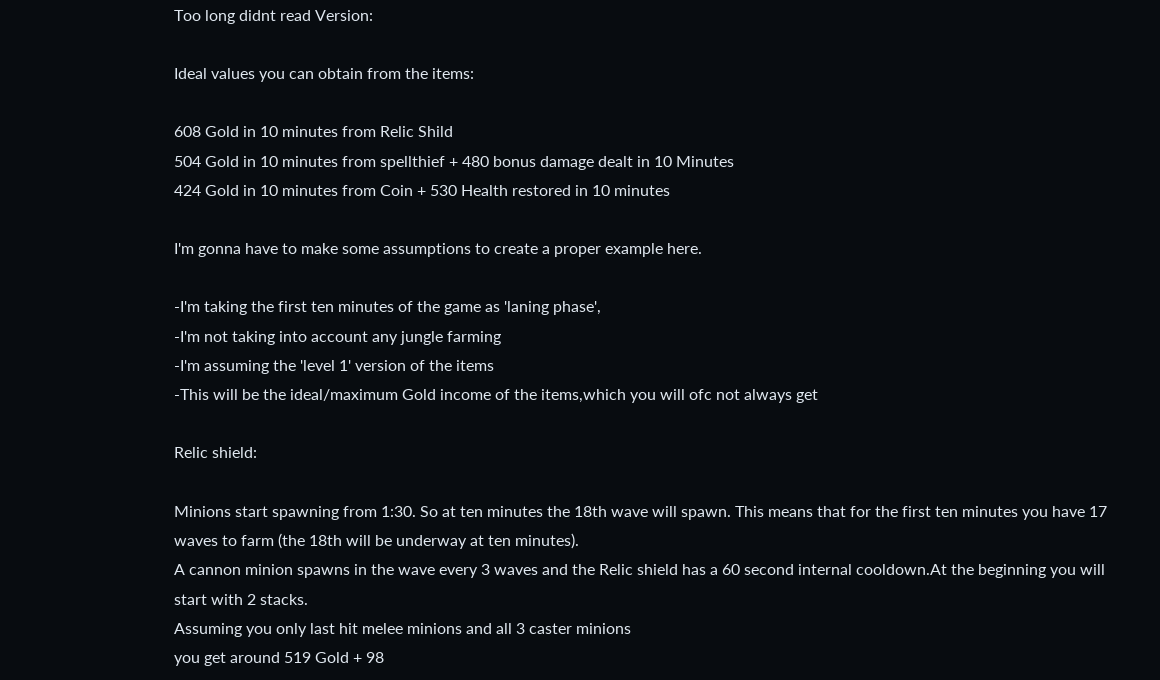Too long didnt read Version:

Ideal values you can obtain from the items:

608 Gold in 10 minutes from Relic Shild
504 Gold in 10 minutes from spellthief + 480 bonus damage dealt in 10 Minutes
424 Gold in 10 minutes from Coin + 530 Health restored in 10 minutes

I'm gonna have to make some assumptions to create a proper example here.

-I'm taking the first ten minutes of the game as 'laning phase',
-I'm not taking into account any jungle farming
-I'm assuming the 'level 1' version of the items
-This will be the ideal/maximum Gold income of the items,which you will ofc not always get

Relic shield:

Minions start spawning from 1:30. So at ten minutes the 18th wave will spawn. This means that for the first ten minutes you have 17 waves to farm (the 18th will be underway at ten minutes).
A cannon minion spawns in the wave every 3 waves and the Relic shield has a 60 second internal cooldown.At the beginning you will start with 2 stacks.
Assuming you only last hit melee minions and all 3 caster minions
you get around 519 Gold + 98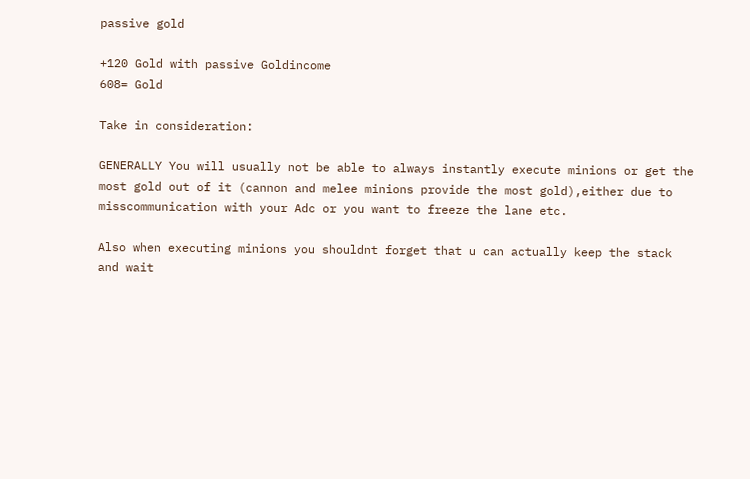passive gold

+120 Gold with passive Goldincome
608= Gold

Take in consideration:

GENERALLY You will usually not be able to always instantly execute minions or get the most gold out of it (cannon and melee minions provide the most gold),either due to misscommunication with your Adc or you want to freeze the lane etc.

Also when executing minions you shouldnt forget that u can actually keep the stack and wait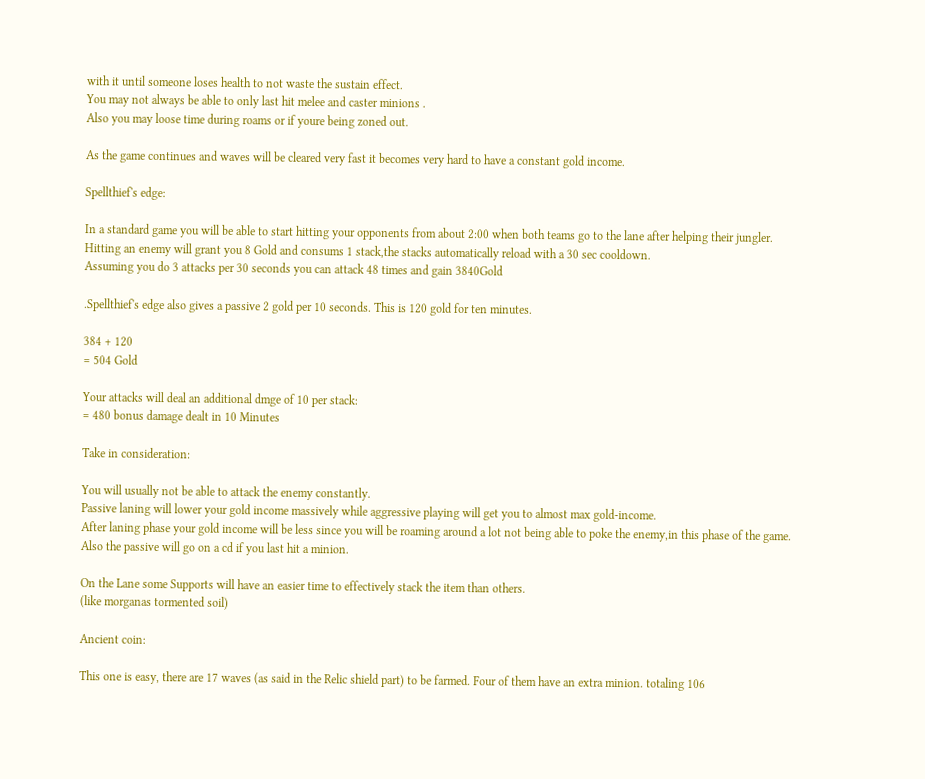with it until someone loses health to not waste the sustain effect.
You may not always be able to only last hit melee and caster minions .
Also you may loose time during roams or if youre being zoned out.

As the game continues and waves will be cleared very fast it becomes very hard to have a constant gold income.

Spellthief's edge:

In a standard game you will be able to start hitting your opponents from about 2:00 when both teams go to the lane after helping their jungler.
Hitting an enemy will grant you 8 Gold and consums 1 stack,the stacks automatically reload with a 30 sec cooldown.
Assuming you do 3 attacks per 30 seconds you can attack 48 times and gain 3840Gold

.Spellthief's edge also gives a passive 2 gold per 10 seconds. This is 120 gold for ten minutes.

384 + 120
= 504 Gold

Your attacks will deal an additional dmge of 10 per stack:
= 480 bonus damage dealt in 10 Minutes

Take in consideration:

You will usually not be able to attack the enemy constantly.
Passive laning will lower your gold income massively while aggressive playing will get you to almost max gold-income.
After laning phase your gold income will be less since you will be roaming around a lot not being able to poke the enemy,in this phase of the game.
Also the passive will go on a cd if you last hit a minion.

On the Lane some Supports will have an easier time to effectively stack the item than others.
(like morganas tormented soil)

Ancient coin:

This one is easy, there are 17 waves (as said in the Relic shield part) to be farmed. Four of them have an extra minion. totaling 106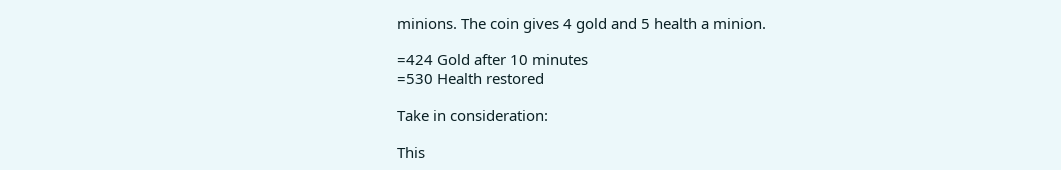minions. The coin gives 4 gold and 5 health a minion.

=424 Gold after 10 minutes
=530 Health restored

Take in consideration:

This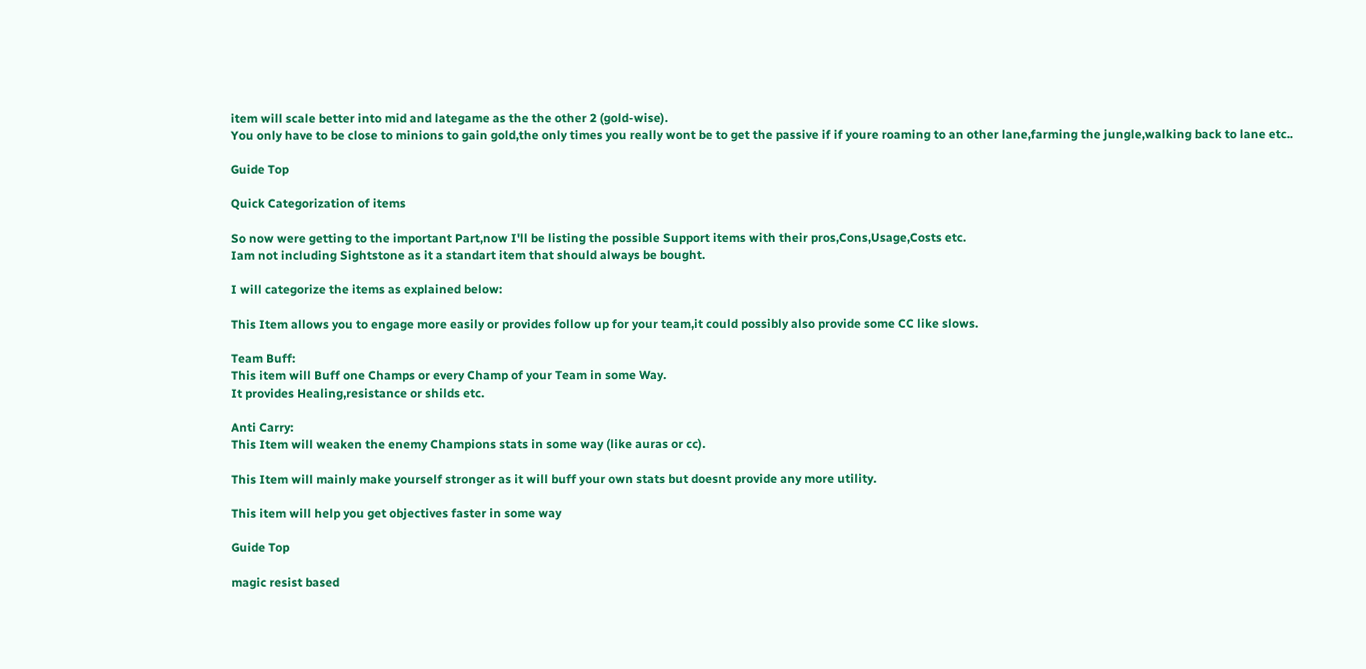item will scale better into mid and lategame as the the other 2 (gold-wise).
You only have to be close to minions to gain gold,the only times you really wont be to get the passive if if youre roaming to an other lane,farming the jungle,walking back to lane etc..

Guide Top

Quick Categorization of items

So now were getting to the important Part,now I'll be listing the possible Support items with their pros,Cons,Usage,Costs etc.
Iam not including Sightstone as it a standart item that should always be bought.

I will categorize the items as explained below:

This Item allows you to engage more easily or provides follow up for your team,it could possibly also provide some CC like slows.

Team Buff:
This item will Buff one Champs or every Champ of your Team in some Way.
It provides Healing,resistance or shilds etc.

Anti Carry:
This Item will weaken the enemy Champions stats in some way (like auras or cc).

This Item will mainly make yourself stronger as it will buff your own stats but doesnt provide any more utility.

This item will help you get objectives faster in some way

Guide Top

magic resist based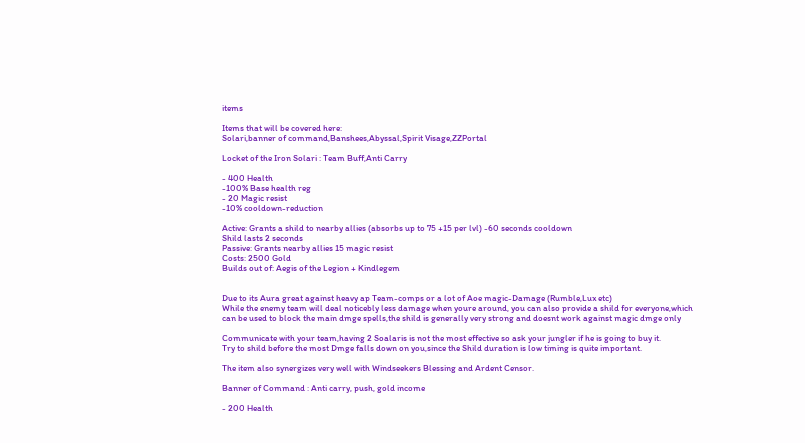items

Items that will be covered here:
Solari,banner of command,Banshees,Abyssal,Spirit Visage,ZZPortal

Locket of the Iron Solari : Team Buff,Anti Carry

- 400 Health
-100% Base health reg
- 20 Magic resist
-10% cooldown-reduction

Active: Grants a shild to nearby allies (absorbs up to 75 +15 per lvl) -60 seconds cooldown
Shild lasts 2 seconds
Passive: Grants nearby allies 15 magic resist
Costs: 2500 Gold
Builds out of: Aegis of the Legion + Kindlegem


Due to its Aura great against heavy ap Team-comps or a lot of Aoe magic-Damage (Rumble,Lux etc)
While the enemy team will deal noticebly less damage when youre around, you can also provide a shild for everyone,which can be used to block the main dmge spells,the shild is generally very strong and doesnt work against magic dmge only

Communicate with your team,having 2 Soalaris is not the most effective so ask your jungler if he is going to buy it.
Try to shild before the most Dmge falls down on you,since the Shild duration is low timing is quite important.

The item also synergizes very well with Windseekers Blessing and Ardent Censor.

Banner of Command : Anti carry, push, gold income

- 200 Health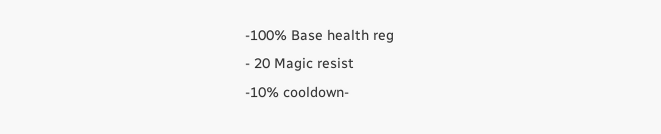-100% Base health reg
- 20 Magic resist
-10% cooldown-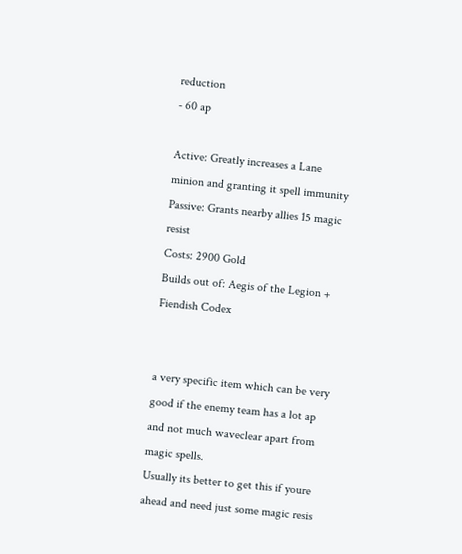reduction
- 60 ap

Active: Greatly increases a Lane minion and granting it spell immunity
Passive: Grants nearby allies 15 magic resist
Costs: 2900 Gold
Builds out of: Aegis of the Legion + Fiendish Codex


a very specific item which can be very good if the enemy team has a lot ap and not much waveclear apart from magic spells.
Usually its better to get this if youre ahead and need just some magic resis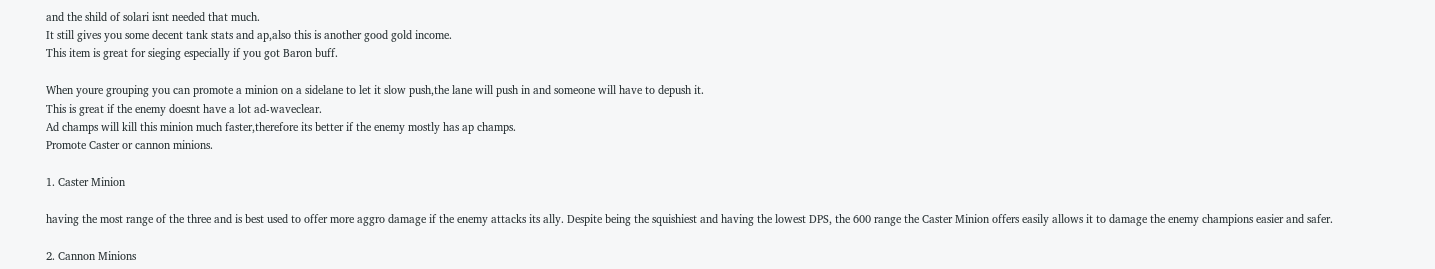and the shild of solari isnt needed that much.
It still gives you some decent tank stats and ap,also this is another good gold income.
This item is great for sieging especially if you got Baron buff.

When youre grouping you can promote a minion on a sidelane to let it slow push,the lane will push in and someone will have to depush it.
This is great if the enemy doesnt have a lot ad-waveclear.
Ad champs will kill this minion much faster,therefore its better if the enemy mostly has ap champs.
Promote Caster or cannon minions.

1. Caster Minion

having the most range of the three and is best used to offer more aggro damage if the enemy attacks its ally. Despite being the squishiest and having the lowest DPS, the 600 range the Caster Minion offers easily allows it to damage the enemy champions easier and safer.

2. Cannon Minions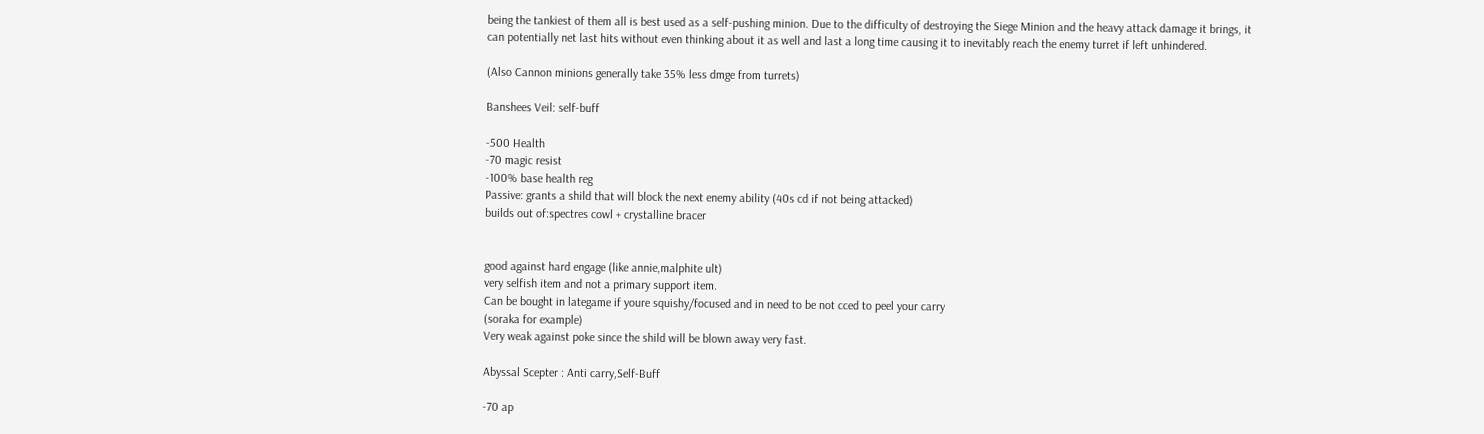being the tankiest of them all is best used as a self-pushing minion. Due to the difficulty of destroying the Siege Minion and the heavy attack damage it brings, it can potentially net last hits without even thinking about it as well and last a long time causing it to inevitably reach the enemy turret if left unhindered.

(Also Cannon minions generally take 35% less dmge from turrets)

Banshees Veil: self-buff

-500 Health
-70 magic resist
-100% base health reg
Passive: grants a shild that will block the next enemy ability (40s cd if not being attacked)
builds out of:spectres cowl + crystalline bracer


good against hard engage (like annie,malphite ult)
very selfish item and not a primary support item.
Can be bought in lategame if youre squishy/focused and in need to be not cced to peel your carry
(soraka for example)
Very weak against poke since the shild will be blown away very fast.

Abyssal Scepter : Anti carry,Self-Buff

-70 ap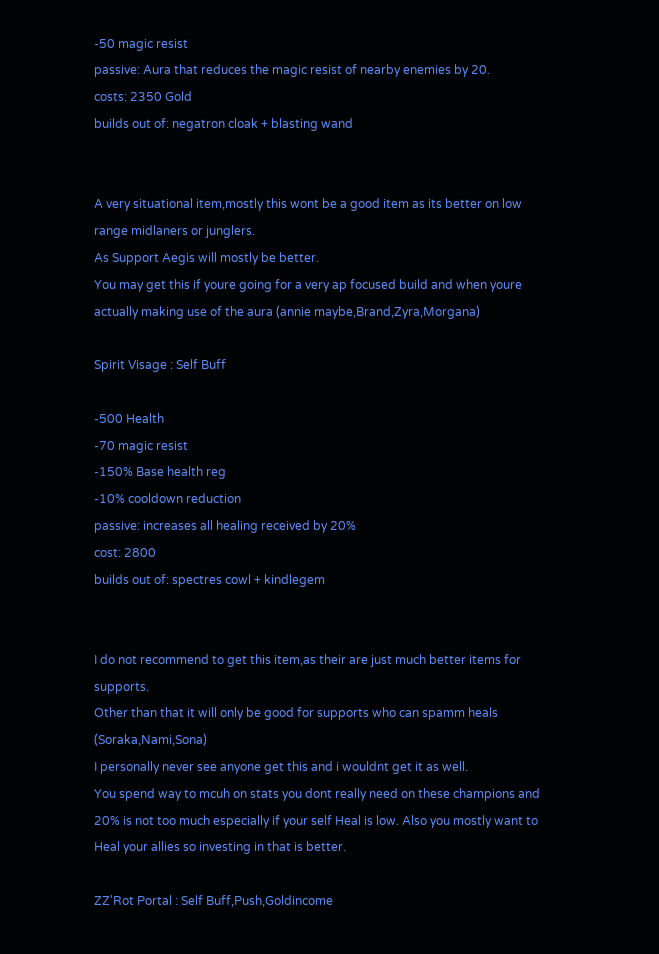-50 magic resist
passive: Aura that reduces the magic resist of nearby enemies by 20.
costs: 2350 Gold
builds out of: negatron cloak + blasting wand


A very situational item,mostly this wont be a good item as its better on low range midlaners or junglers.
As Support Aegis will mostly be better.
You may get this if youre going for a very ap focused build and when youre actually making use of the aura (annie maybe,Brand,Zyra,Morgana)

Spirit Visage : Self Buff

-500 Health
-70 magic resist
-150% Base health reg
-10% cooldown reduction
passive: increases all healing received by 20%
cost: 2800
builds out of: spectres cowl + kindlegem


I do not recommend to get this item,as their are just much better items for supports.
Other than that it will only be good for supports who can spamm heals (Soraka,Nami,Sona)
I personally never see anyone get this and i wouldnt get it as well.
You spend way to mcuh on stats you dont really need on these champions and 20% is not too much especially if your self Heal is low. Also you mostly want to Heal your allies so investing in that is better.

ZZ'Rot Portal : Self Buff,Push,Goldincome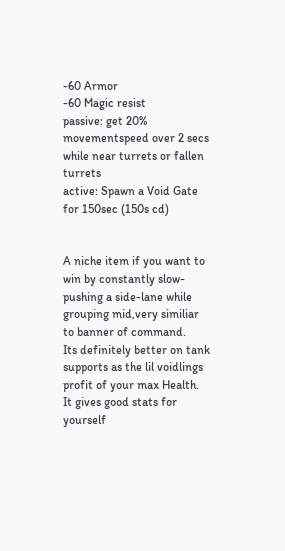-60 Armor
-60 Magic resist
passive: get 20% movementspeed over 2 secs while near turrets or fallen turrets
active: Spawn a Void Gate for 150sec (150s cd)


A niche item if you want to win by constantly slow-pushing a side-lane while grouping mid,very similiar to banner of command.
Its definitely better on tank supports as the lil voidlings profit of your max Health.
It gives good stats for yourself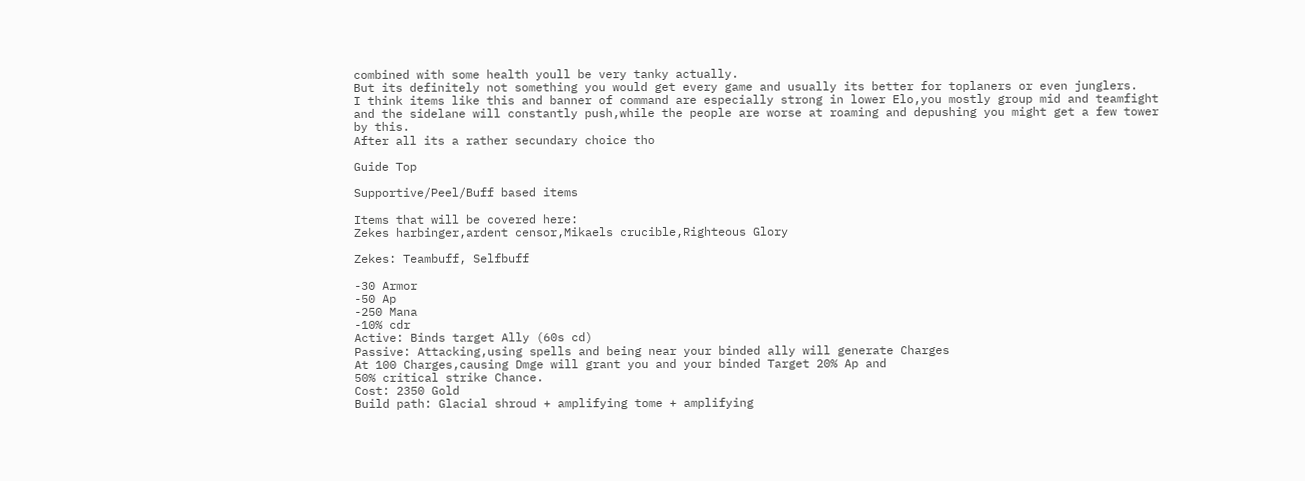combined with some health youll be very tanky actually.
But its definitely not something you would get every game and usually its better for toplaners or even junglers.
I think items like this and banner of command are especially strong in lower Elo,you mostly group mid and teamfight and the sidelane will constantly push,while the people are worse at roaming and depushing you might get a few tower by this.
After all its a rather secundary choice tho

Guide Top

Supportive/Peel/Buff based items

Items that will be covered here:
Zekes harbinger,ardent censor,Mikaels crucible,Righteous Glory

Zekes: Teambuff, Selfbuff

-30 Armor
-50 Ap
-250 Mana
-10% cdr
Active: Binds target Ally (60s cd)
Passive: Attacking,using spells and being near your binded ally will generate Charges
At 100 Charges,causing Dmge will grant you and your binded Target 20% Ap and
50% critical strike Chance.
Cost: 2350 Gold
Build path: Glacial shroud + amplifying tome + amplifying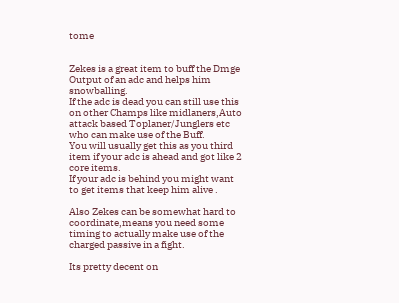tome


Zekes is a great item to buff the Dmge Output of an adc and helps him snowballing.
If the adc is dead you can still use this on other Champs like midlaners,Auto attack based Toplaner/Junglers etc who can make use of the Buff.
You will usually get this as you third item if your adc is ahead and got like 2 core items.
If your adc is behind you might want to get items that keep him alive .

Also Zekes can be somewhat hard to coordinate,means you need some timing to actually make use of the charged passive in a fight.

Its pretty decent on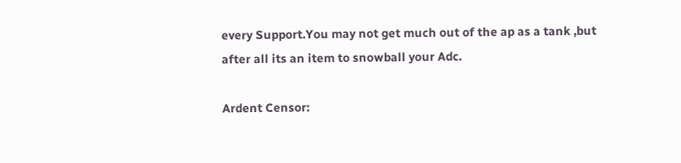every Support.You may not get much out of the ap as a tank ,but after all its an item to snowball your Adc.

Ardent Censor: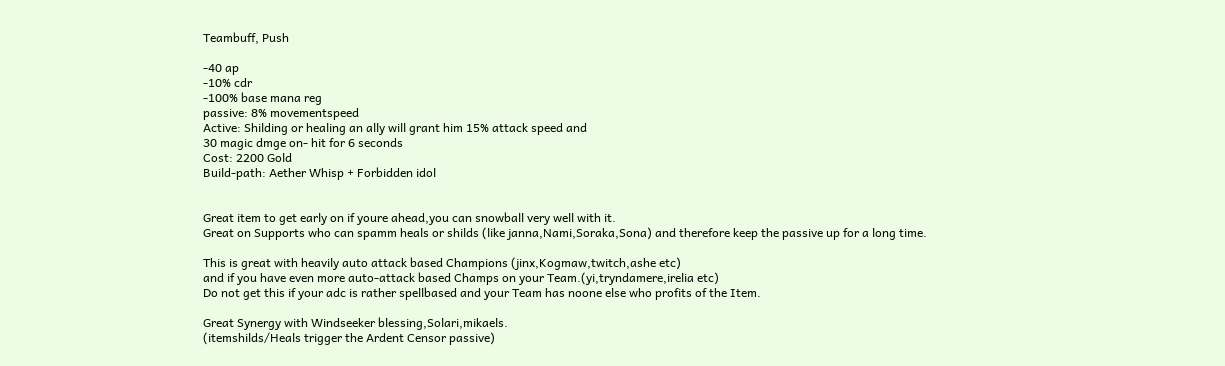Teambuff, Push

-40 ap
-10% cdr
-100% base mana reg
passive: 8% movementspeed
Active: Shilding or healing an ally will grant him 15% attack speed and
30 magic dmge on- hit for 6 seconds
Cost: 2200 Gold
Build-path: Aether Whisp + Forbidden idol


Great item to get early on if youre ahead,you can snowball very well with it.
Great on Supports who can spamm heals or shilds (like janna,Nami,Soraka,Sona) and therefore keep the passive up for a long time.

This is great with heavily auto attack based Champions (jinx,Kogmaw,twitch,ashe etc)
and if you have even more auto-attack based Champs on your Team.(yi,tryndamere,irelia etc)
Do not get this if your adc is rather spellbased and your Team has noone else who profits of the Item.

Great Synergy with Windseeker blessing,Solari,mikaels.
(itemshilds/Heals trigger the Ardent Censor passive)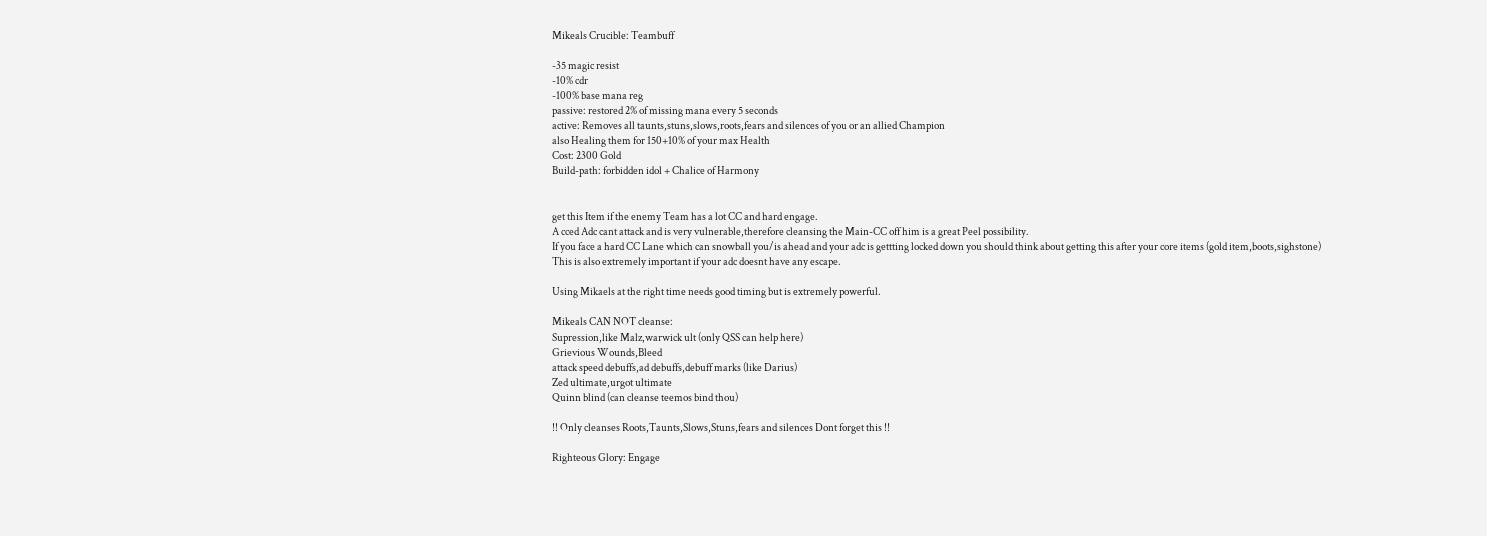Mikeals Crucible: Teambuff

-35 magic resist
-10% cdr
-100% base mana reg
passive: restored 2% of missing mana every 5 seconds
active: Removes all taunts,stuns,slows,roots,fears and silences of you or an allied Champion
also Healing them for 150+10% of your max Health
Cost: 2300 Gold
Build-path: forbidden idol + Chalice of Harmony


get this Item if the enemy Team has a lot CC and hard engage.
A cced Adc cant attack and is very vulnerable,therefore cleansing the Main-CC off him is a great Peel possibility.
If you face a hard CC Lane which can snowball you/is ahead and your adc is gettting locked down you should think about getting this after your core items (gold item,boots,sighstone)
This is also extremely important if your adc doesnt have any escape.

Using Mikaels at the right time needs good timing but is extremely powerful.

Mikeals CAN NOT cleanse:
Supression,like Malz,warwick ult (only QSS can help here)
Grievious Wounds,Bleed
attack speed debuffs,ad debuffs,debuff marks (like Darius)
Zed ultimate,urgot ultimate
Quinn blind (can cleanse teemos bind thou)

!! Only cleanses Roots,Taunts,Slows,Stuns,fears and silences Dont forget this !!

Righteous Glory: Engage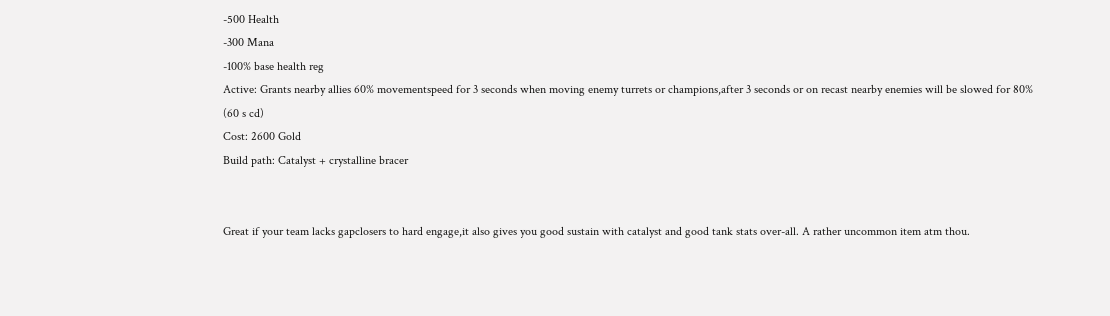-500 Health
-300 Mana
-100% base health reg
Active: Grants nearby allies 60% movementspeed for 3 seconds when moving enemy turrets or champions,after 3 seconds or on recast nearby enemies will be slowed for 80%
(60 s cd)
Cost: 2600 Gold
Build path: Catalyst + crystalline bracer


Great if your team lacks gapclosers to hard engage,it also gives you good sustain with catalyst and good tank stats over-all. A rather uncommon item atm thou.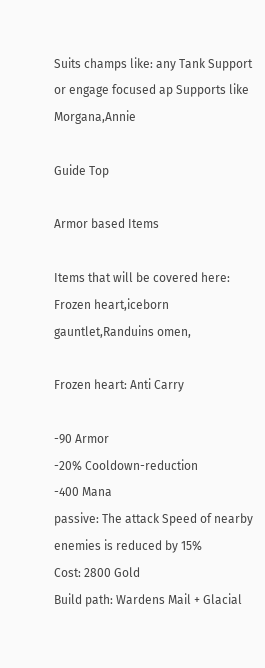Suits champs like: any Tank Support or engage focused ap Supports like Morgana,Annie

Guide Top

Armor based Items

Items that will be covered here:
Frozen heart,iceborn gauntlet,Randuins omen,

Frozen heart: Anti Carry

-90 Armor
-20% Cooldown-reduction
-400 Mana
passive: The attack Speed of nearby enemies is reduced by 15%
Cost: 2800 Gold
Build path: Wardens Mail + Glacial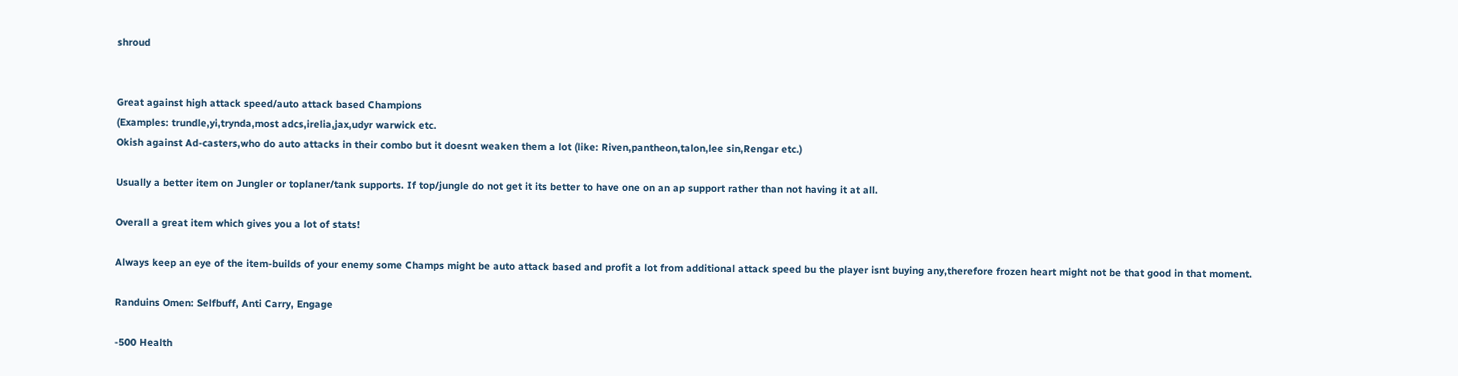shroud


Great against high attack speed/auto attack based Champions
(Examples: trundle,yi,trynda,most adcs,irelia,jax,udyr warwick etc.
Okish against Ad-casters,who do auto attacks in their combo but it doesnt weaken them a lot (like: Riven,pantheon,talon,lee sin,Rengar etc.)

Usually a better item on Jungler or toplaner/tank supports. If top/jungle do not get it its better to have one on an ap support rather than not having it at all.

Overall a great item which gives you a lot of stats!

Always keep an eye of the item-builds of your enemy some Champs might be auto attack based and profit a lot from additional attack speed bu the player isnt buying any,therefore frozen heart might not be that good in that moment.

Randuins Omen: Selfbuff, Anti Carry, Engage

-500 Health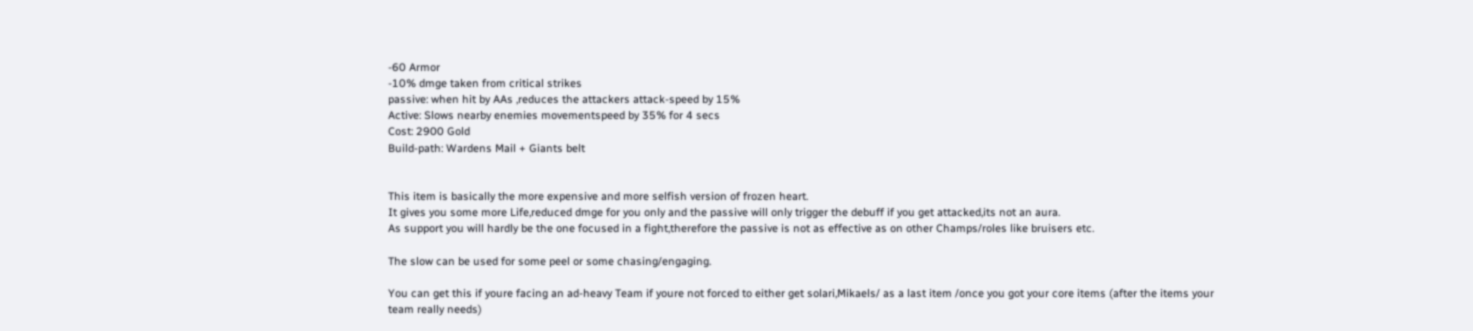-60 Armor
-10% dmge taken from critical strikes
passive: when hit by AAs ,reduces the attackers attack-speed by 15%
Active: Slows nearby enemies movementspeed by 35% for 4 secs
Cost: 2900 Gold
Build-path: Wardens Mail + Giants belt


This item is basically the more expensive and more selfish version of frozen heart.
It gives you some more Life,reduced dmge for you only and the passive will only trigger the debuff if you get attacked,its not an aura.
As support you will hardly be the one focused in a fight,therefore the passive is not as effective as on other Champs/roles like bruisers etc.

The slow can be used for some peel or some chasing/engaging.

You can get this if youre facing an ad-heavy Team if youre not forced to either get solari,Mikaels/ as a last item /once you got your core items (after the items your team really needs)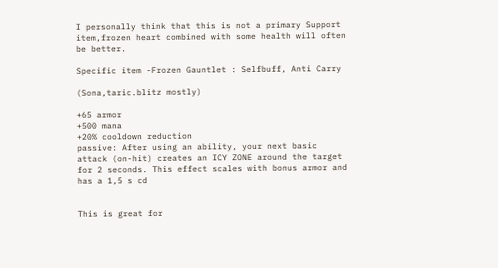I personally think that this is not a primary Support item,frozen heart combined with some health will often be better.

Specific item -Frozen Gauntlet : Selfbuff, Anti Carry

(Sona,taric.blitz mostly)

+65 armor
+500 mana
+20% cooldown reduction
passive: After using an ability, your next basic attack (on-hit) creates an ICY ZONE around the target for 2 seconds. This effect scales with bonus armor and has a 1,5 s cd


This is great for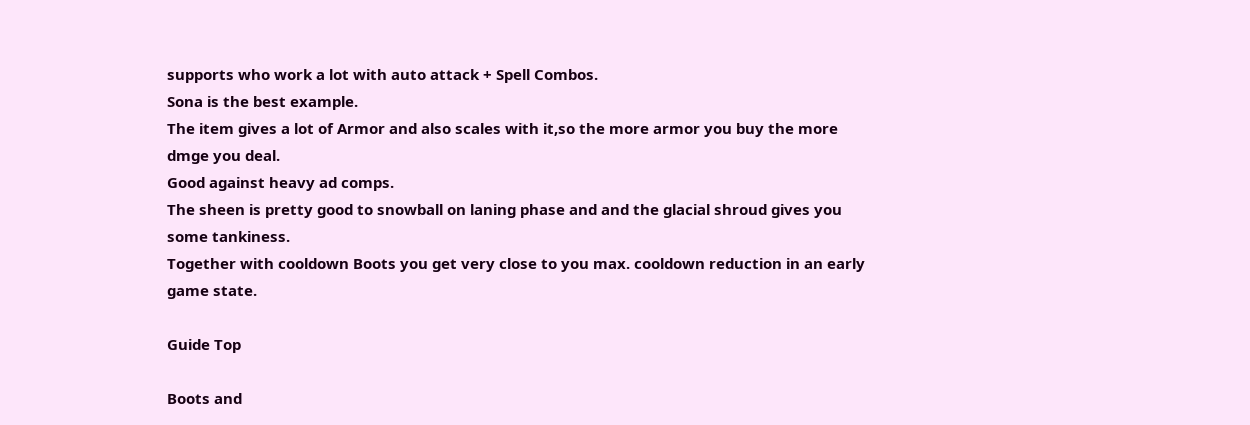supports who work a lot with auto attack + Spell Combos.
Sona is the best example.
The item gives a lot of Armor and also scales with it,so the more armor you buy the more dmge you deal.
Good against heavy ad comps.
The sheen is pretty good to snowball on laning phase and and the glacial shroud gives you some tankiness.
Together with cooldown Boots you get very close to you max. cooldown reduction in an early game state.

Guide Top

Boots and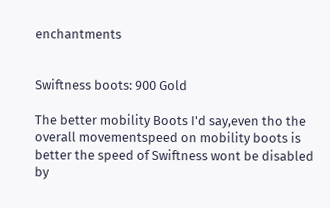enchantments


Swiftness boots: 900 Gold

The better mobility Boots I'd say,even tho the overall movementspeed on mobility boots is better the speed of Swiftness wont be disabled by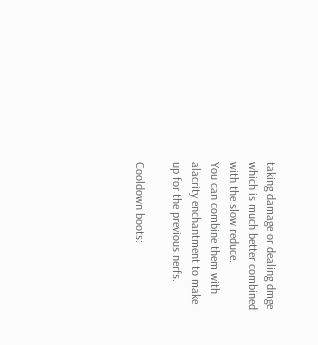taking damage or dealing dmge which is much better combined with the slow reduce.
You can combine them with alacrity enchantment to make up for the previous nerfs.

Cooldown boots: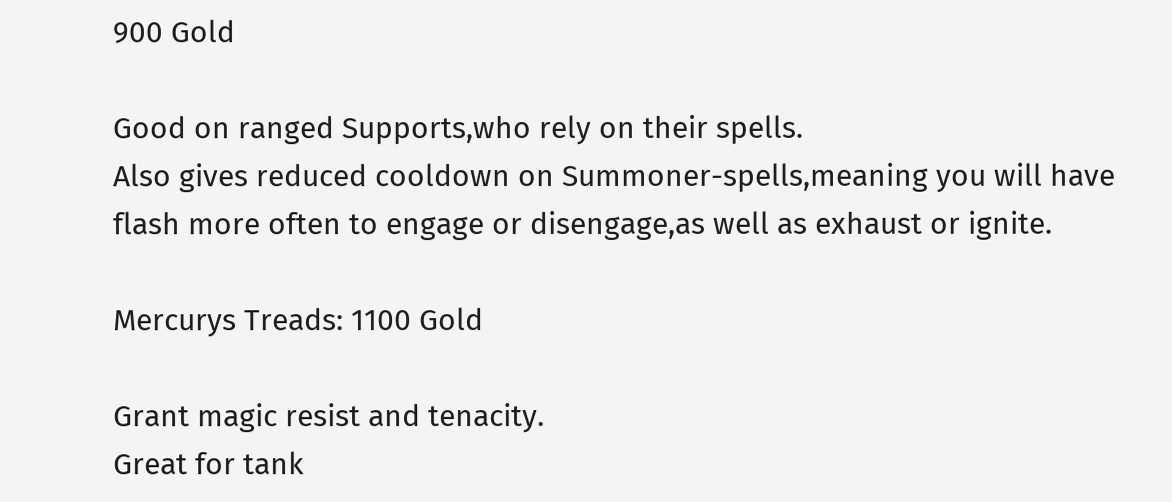900 Gold

Good on ranged Supports,who rely on their spells.
Also gives reduced cooldown on Summoner-spells,meaning you will have flash more often to engage or disengage,as well as exhaust or ignite.

Mercurys Treads: 1100 Gold

Grant magic resist and tenacity.
Great for tank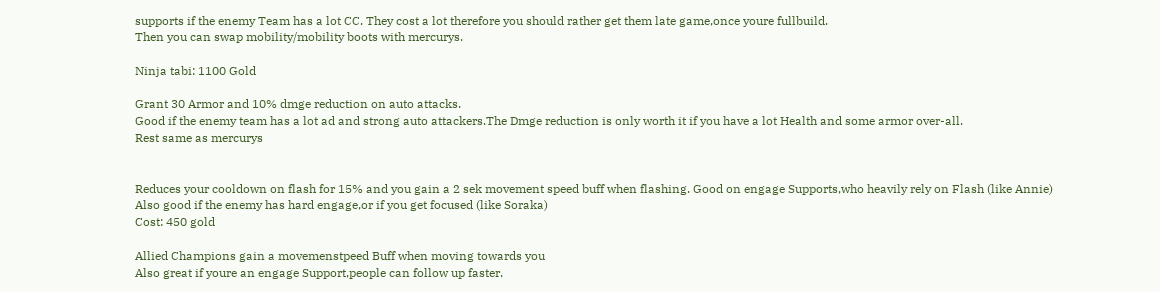supports if the enemy Team has a lot CC. They cost a lot therefore you should rather get them late game,once youre fullbuild.
Then you can swap mobility/mobility boots with mercurys.

Ninja tabi: 1100 Gold

Grant 30 Armor and 10% dmge reduction on auto attacks.
Good if the enemy team has a lot ad and strong auto attackers.The Dmge reduction is only worth it if you have a lot Health and some armor over-all.
Rest same as mercurys


Reduces your cooldown on flash for 15% and you gain a 2 sek movement speed buff when flashing. Good on engage Supports,who heavily rely on Flash (like Annie)
Also good if the enemy has hard engage,or if you get focused (like Soraka)
Cost: 450 gold

Allied Champions gain a movemenstpeed Buff when moving towards you
Also great if youre an engage Support,people can follow up faster.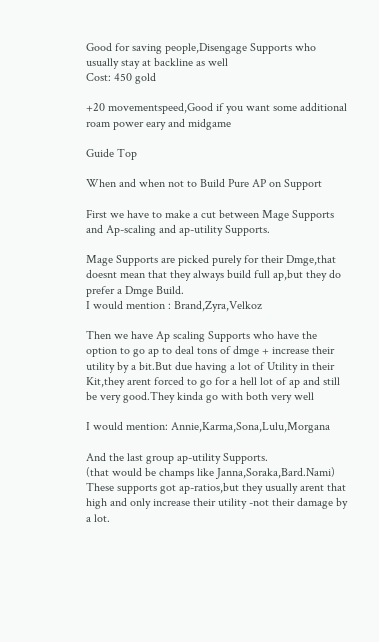Good for saving people,Disengage Supports who usually stay at backline as well
Cost: 450 gold

+20 movementspeed,Good if you want some additional roam power eary and midgame

Guide Top

When and when not to Build Pure AP on Support

First we have to make a cut between Mage Supports and Ap-scaling and ap-utility Supports.

Mage Supports are picked purely for their Dmge,that doesnt mean that they always build full ap,but they do prefer a Dmge Build.
I would mention : Brand,Zyra,Velkoz

Then we have Ap scaling Supports who have the option to go ap to deal tons of dmge + increase their utility by a bit.But due having a lot of Utility in their Kit,they arent forced to go for a hell lot of ap and still be very good.They kinda go with both very well

I would mention: Annie,Karma,Sona,Lulu,Morgana

And the last group ap-utility Supports.
(that would be champs like Janna,Soraka,Bard.Nami)
These supports got ap-ratios,but they usually arent that high and only increase their utility -not their damage by a lot.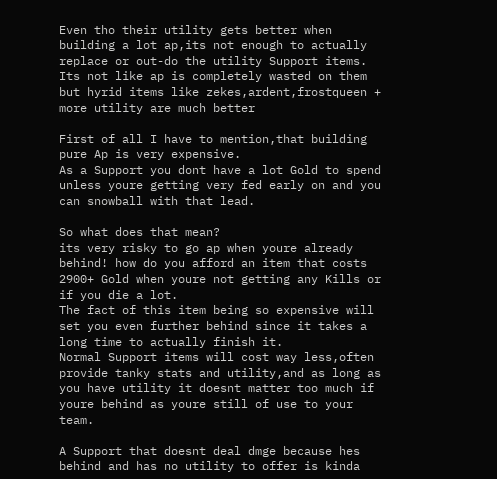Even tho their utility gets better when building a lot ap,its not enough to actually replace or out-do the utility Support items.
Its not like ap is completely wasted on them but hyrid items like zekes,ardent,frostqueen + more utility are much better

First of all I have to mention,that building pure Ap is very expensive.
As a Support you dont have a lot Gold to spend unless youre getting very fed early on and you can snowball with that lead.

So what does that mean?
its very risky to go ap when youre already behind! how do you afford an item that costs 2900+ Gold when youre not getting any Kills or if you die a lot.
The fact of this item being so expensive will set you even further behind since it takes a long time to actually finish it.
Normal Support items will cost way less,often provide tanky stats and utility,and as long as you have utility it doesnt matter too much if youre behind as youre still of use to your team.

A Support that doesnt deal dmge because hes behind and has no utility to offer is kinda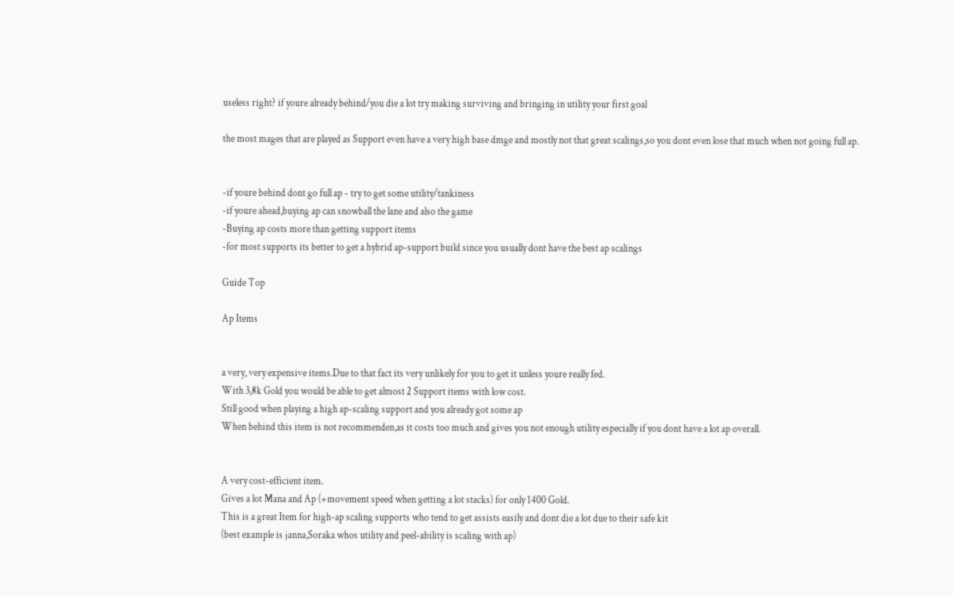useless right? if youre already behind/you die a lot try making surviving and bringing in utility your first goal

the most mages that are played as Support even have a very high base dmge and mostly not that great scalings,so you dont even lose that much when not going full ap.


-if youre behind dont go full ap - try to get some utility/tankiness
-if youre ahead,buying ap can snowball the lane and also the game
-Buying ap costs more than getting support items
-for most supports its better to get a hybrid ap-support build since you usually dont have the best ap scalings

Guide Top

Ap Items


a very, very expensive items.Due to that fact its very unlikely for you to get it unless youre really fed.
With 3,8k Gold you would be able to get almost 2 Support items with low cost.
Still good when playing a high ap-scaling support and you already got some ap
When behind this item is not recommenden,as it costs too much and gives you not enough utility especially if you dont have a lot ap overall.


A very cost-efficient item.
Gives a lot Mana and Ap (+movement speed when getting a lot stacks) for only 1400 Gold.
This is a great Item for high-ap scaling supports who tend to get assists easily and dont die a lot due to their safe kit
(best example is janna,Soraka whos utility and peel-ability is scaling with ap)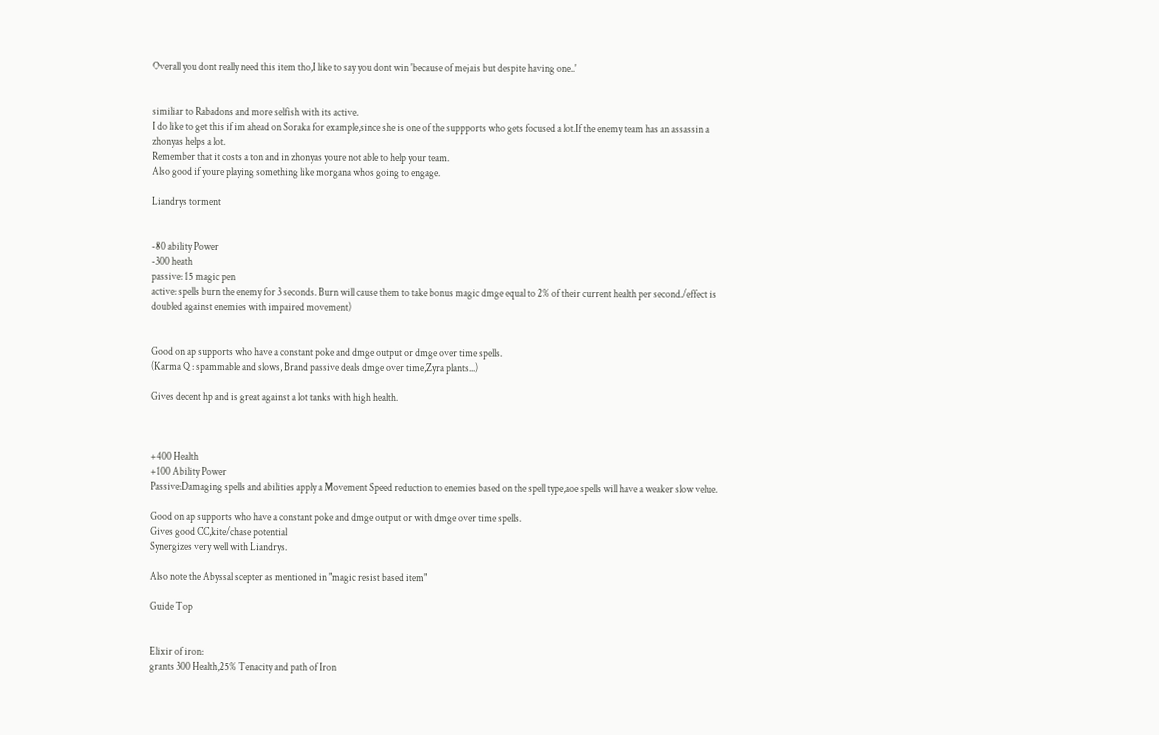Overall you dont really need this item tho,I like to say you dont win 'because of mejais but despite having one..'


similiar to Rabadons and more selfish with its active.
I do like to get this if im ahead on Soraka for example,since she is one of the suppports who gets focused a lot.If the enemy team has an assassin a zhonyas helps a lot.
Remember that it costs a ton and in zhonyas youre not able to help your team.
Also good if youre playing something like morgana whos going to engage.

Liandrys torment


-80 ability Power
-300 heath
passive: 15 magic pen
active: spells burn the enemy for 3 seconds. Burn will cause them to take bonus magic dmge equal to 2% of their current health per second./effect is doubled against enemies with impaired movement)


Good on ap supports who have a constant poke and dmge output or dmge over time spells.
(Karma Q : spammable and slows, Brand passive deals dmge over time,Zyra plants...)

Gives decent hp and is great against a lot tanks with high health.



+400 Health
+100 Ability Power
Passive:Damaging spells and abilities apply a Movement Speed reduction to enemies based on the spell type,aoe spells will have a weaker slow velue.

Good on ap supports who have a constant poke and dmge output or with dmge over time spells.
Gives good CC,kite/chase potential
Synergizes very well with Liandrys.

Also note the Abyssal scepter as mentioned in "magic resist based item"

Guide Top


Elixir of iron:
grants 300 Health,25% Tenacity and path of Iron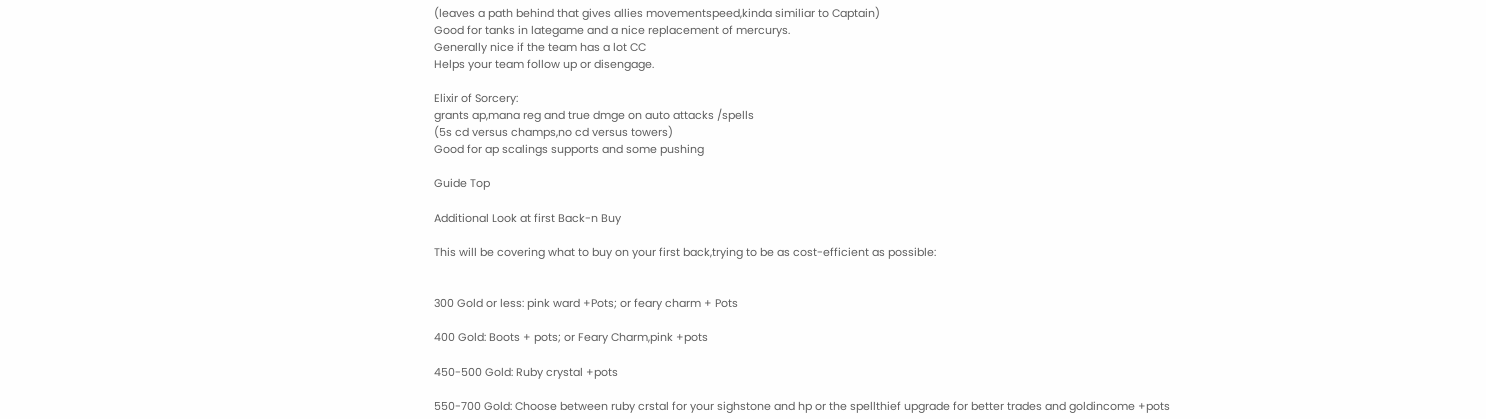(leaves a path behind that gives allies movementspeed,kinda similiar to Captain)
Good for tanks in lategame and a nice replacement of mercurys.
Generally nice if the team has a lot CC
Helps your team follow up or disengage.

Elixir of Sorcery:
grants ap,mana reg and true dmge on auto attacks /spells
(5s cd versus champs,no cd versus towers)
Good for ap scalings supports and some pushing

Guide Top

Additional Look at first Back-n Buy

This will be covering what to buy on your first back,trying to be as cost-efficient as possible:


300 Gold or less: pink ward +Pots; or feary charm + Pots

400 Gold: Boots + pots; or Feary Charm,pink +pots

450-500 Gold: Ruby crystal +pots

550-700 Gold: Choose between ruby crstal for your sighstone and hp or the spellthief upgrade for better trades and goldincome +pots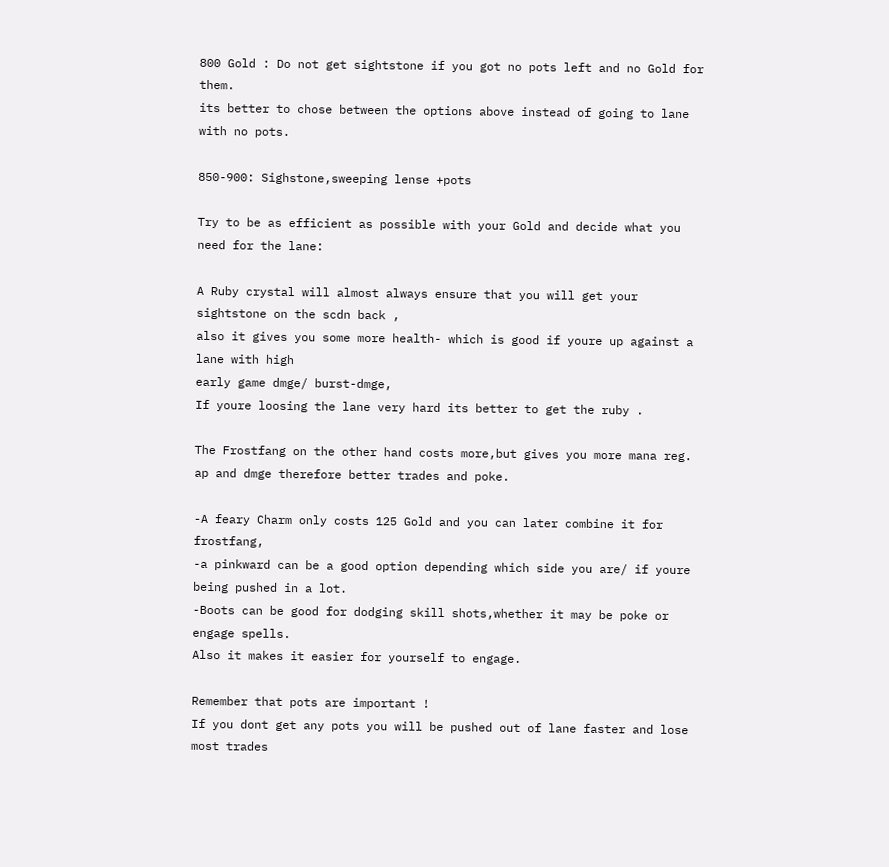800 Gold : Do not get sightstone if you got no pots left and no Gold for them.
its better to chose between the options above instead of going to lane
with no pots.

850-900: Sighstone,sweeping lense +pots

Try to be as efficient as possible with your Gold and decide what you need for the lane:

A Ruby crystal will almost always ensure that you will get your sightstone on the scdn back ,
also it gives you some more health- which is good if youre up against a lane with high
early game dmge/ burst-dmge,
If youre loosing the lane very hard its better to get the ruby .

The Frostfang on the other hand costs more,but gives you more mana reg. ap and dmge therefore better trades and poke.

-A feary Charm only costs 125 Gold and you can later combine it for frostfang,
-a pinkward can be a good option depending which side you are/ if youre being pushed in a lot.
-Boots can be good for dodging skill shots,whether it may be poke or engage spells.
Also it makes it easier for yourself to engage.

Remember that pots are important !
If you dont get any pots you will be pushed out of lane faster and lose most trades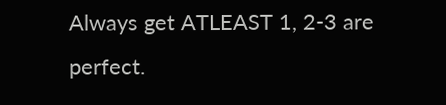Always get ATLEAST 1, 2-3 are perfect.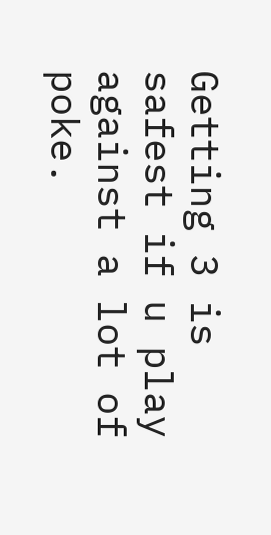Getting 3 is safest if u play against a lot of poke.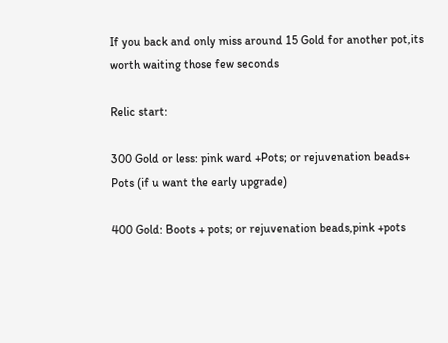If you back and only miss around 15 Gold for another pot,its worth waiting those few seconds

Relic start:

300 Gold or less: pink ward +Pots; or rejuvenation beads+ Pots (if u want the early upgrade)

400 Gold: Boots + pots; or rejuvenation beads,pink +pots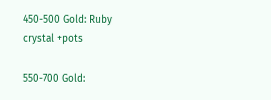450-500 Gold: Ruby crystal +pots

550-700 Gold: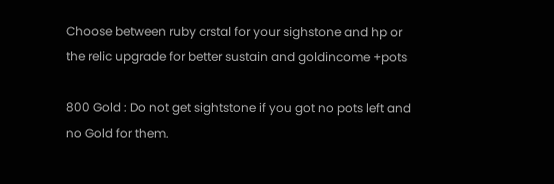Choose between ruby crstal for your sighstone and hp or the relic upgrade for better sustain and goldincome +pots

800 Gold : Do not get sightstone if you got no pots left and no Gold for them.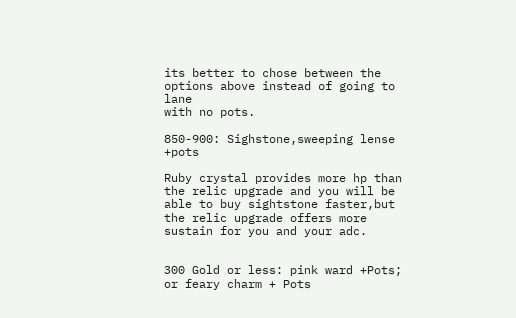its better to chose between the options above instead of going to lane
with no pots.

850-900: Sighstone,sweeping lense +pots

Ruby crystal provides more hp than the relic upgrade and you will be able to buy sightstone faster,but the relic upgrade offers more sustain for you and your adc.


300 Gold or less: pink ward +Pots; or feary charm + Pots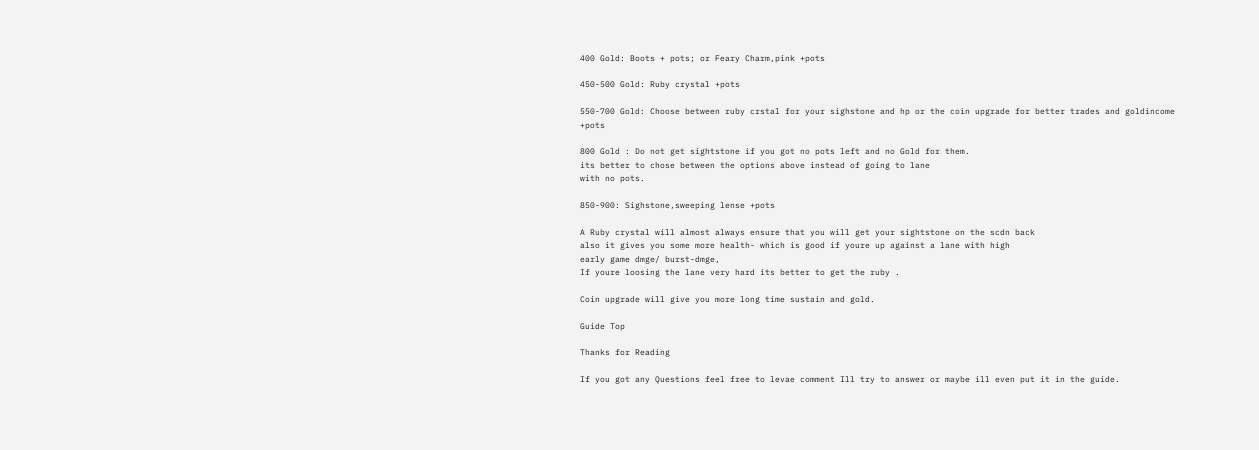400 Gold: Boots + pots; or Feary Charm,pink +pots

450-500 Gold: Ruby crystal +pots

550-700 Gold: Choose between ruby crstal for your sighstone and hp or the coin upgrade for better trades and goldincome +pots

800 Gold : Do not get sightstone if you got no pots left and no Gold for them.
its better to chose between the options above instead of going to lane
with no pots.

850-900: Sighstone,sweeping lense +pots

A Ruby crystal will almost always ensure that you will get your sightstone on the scdn back
also it gives you some more health- which is good if youre up against a lane with high
early game dmge/ burst-dmge,
If youre loosing the lane very hard its better to get the ruby .

Coin upgrade will give you more long time sustain and gold.

Guide Top

Thanks for Reading

If you got any Questions feel free to levae comment Ill try to answer or maybe ill even put it in the guide.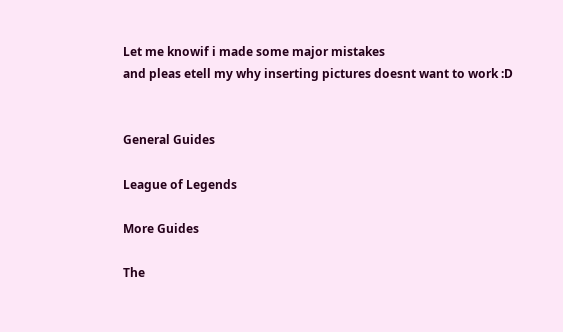Let me knowif i made some major mistakes
and pleas etell my why inserting pictures doesnt want to work :D


General Guides

League of Legends

More Guides

The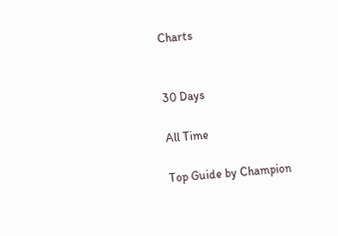Charts


30 Days

All Time

Top Guide by Champion